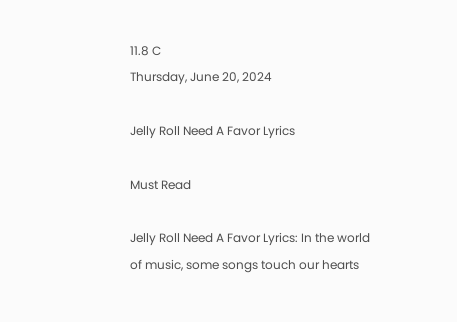11.8 C
Thursday, June 20, 2024

Jelly Roll Need A Favor Lyrics

Must Read

Jelly Roll Need A Favor Lyrics: In the world of music, some songs touch our hearts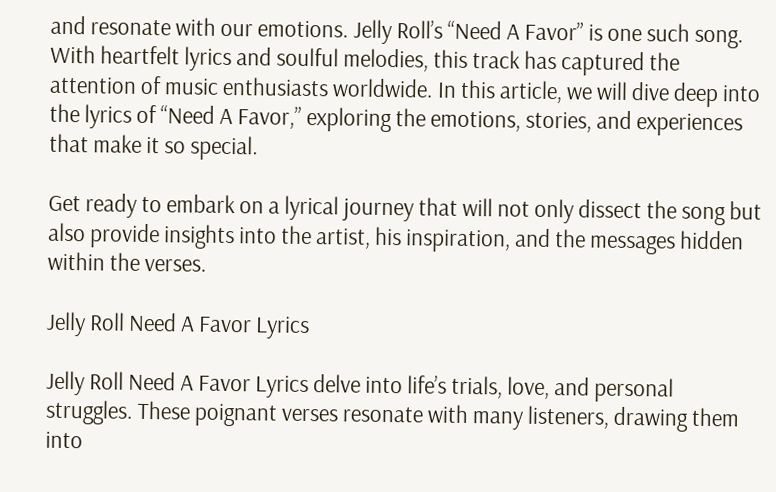and resonate with our emotions. Jelly Roll’s “Need A Favor” is one such song. With heartfelt lyrics and soulful melodies, this track has captured the attention of music enthusiasts worldwide. In this article, we will dive deep into the lyrics of “Need A Favor,” exploring the emotions, stories, and experiences that make it so special.

Get ready to embark on a lyrical journey that will not only dissect the song but also provide insights into the artist, his inspiration, and the messages hidden within the verses.

Jelly Roll Need A Favor Lyrics

Jelly Roll Need A Favor Lyrics delve into life’s trials, love, and personal struggles. These poignant verses resonate with many listeners, drawing them into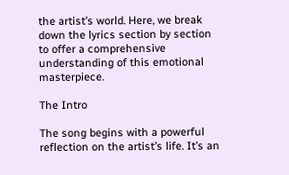the artist’s world. Here, we break down the lyrics section by section to offer a comprehensive understanding of this emotional masterpiece.

The Intro

The song begins with a powerful reflection on the artist’s life. It’s an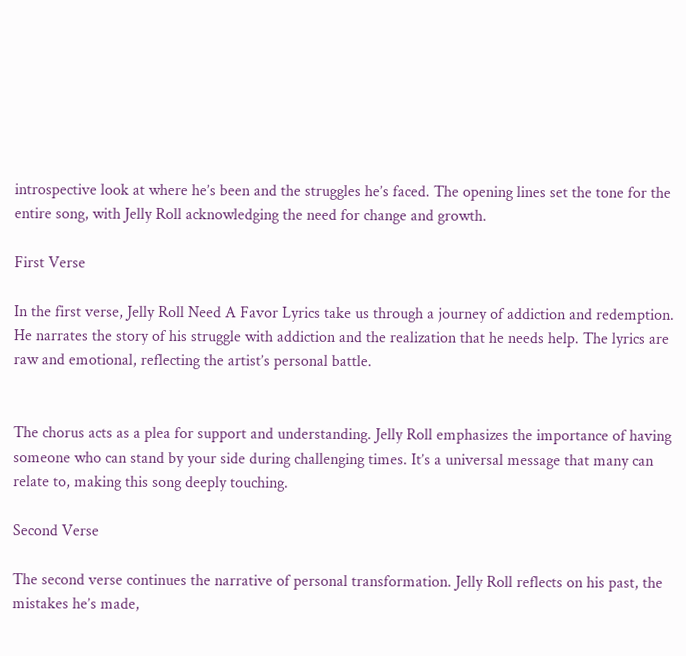introspective look at where he’s been and the struggles he’s faced. The opening lines set the tone for the entire song, with Jelly Roll acknowledging the need for change and growth.

First Verse

In the first verse, Jelly Roll Need A Favor Lyrics take us through a journey of addiction and redemption. He narrates the story of his struggle with addiction and the realization that he needs help. The lyrics are raw and emotional, reflecting the artist’s personal battle.


The chorus acts as a plea for support and understanding. Jelly Roll emphasizes the importance of having someone who can stand by your side during challenging times. It’s a universal message that many can relate to, making this song deeply touching.

Second Verse

The second verse continues the narrative of personal transformation. Jelly Roll reflects on his past, the mistakes he’s made,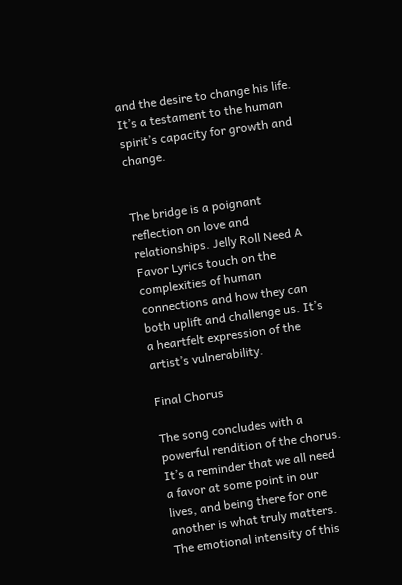and the desire to change his life. It’s a testament to the human spirit’s capacity for growth and change.


The bridge is a poignant reflection on love and relationships. Jelly Roll Need A Favor Lyrics touch on the complexities of human connections and how they can both uplift and challenge us. It’s a heartfelt expression of the artist’s vulnerability.

Final Chorus

The song concludes with a powerful rendition of the chorus. It’s a reminder that we all need a favor at some point in our lives, and being there for one another is what truly matters. The emotional intensity of this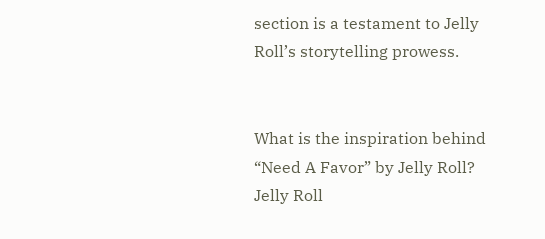section is a testament to Jelly Roll’s storytelling prowess.


What is the inspiration behind “Need A Favor” by Jelly Roll? Jelly Roll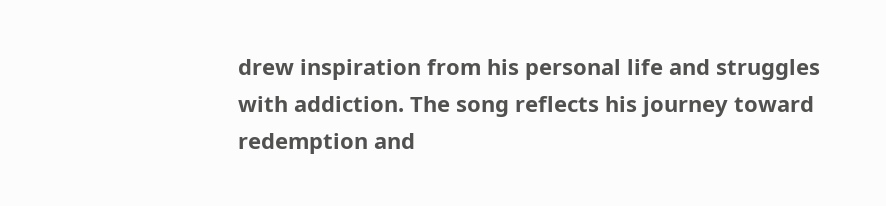drew inspiration from his personal life and struggles with addiction. The song reflects his journey toward redemption and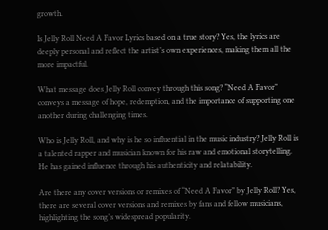growth.

Is Jelly Roll Need A Favor Lyrics based on a true story? Yes, the lyrics are deeply personal and reflect the artist’s own experiences, making them all the more impactful.

What message does Jelly Roll convey through this song? “Need A Favor” conveys a message of hope, redemption, and the importance of supporting one another during challenging times.

Who is Jelly Roll, and why is he so influential in the music industry? Jelly Roll is a talented rapper and musician known for his raw and emotional storytelling. He has gained influence through his authenticity and relatability.

Are there any cover versions or remixes of “Need A Favor” by Jelly Roll? Yes, there are several cover versions and remixes by fans and fellow musicians, highlighting the song’s widespread popularity.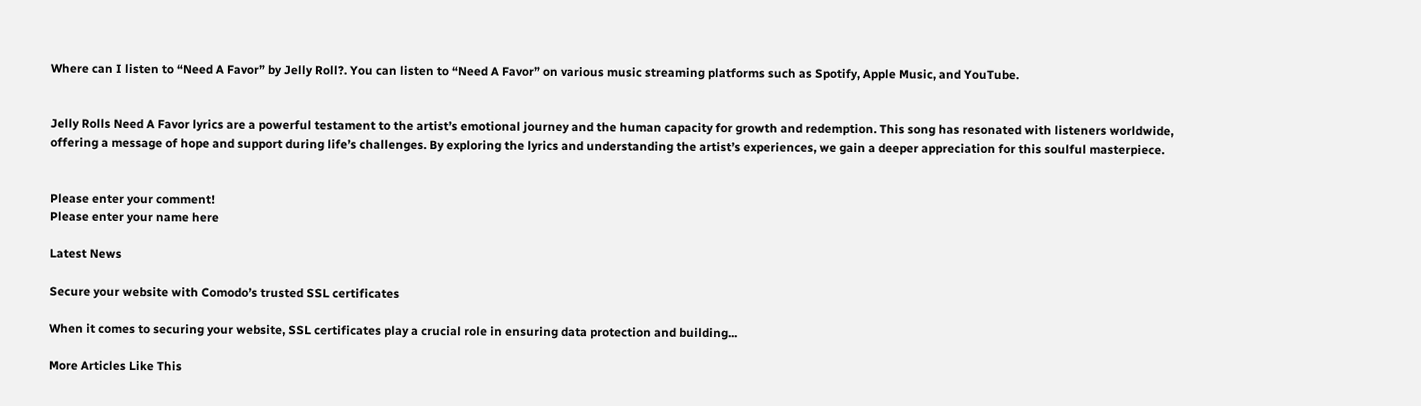Where can I listen to “Need A Favor” by Jelly Roll?. You can listen to “Need A Favor” on various music streaming platforms such as Spotify, Apple Music, and YouTube.


Jelly Rolls Need A Favor lyrics are a powerful testament to the artist’s emotional journey and the human capacity for growth and redemption. This song has resonated with listeners worldwide, offering a message of hope and support during life’s challenges. By exploring the lyrics and understanding the artist’s experiences, we gain a deeper appreciation for this soulful masterpiece.


Please enter your comment!
Please enter your name here

Latest News

Secure your website with Comodo’s trusted SSL certificates

When it comes to securing your website, SSL certificates play a crucial role in ensuring data protection and building...

More Articles Like This